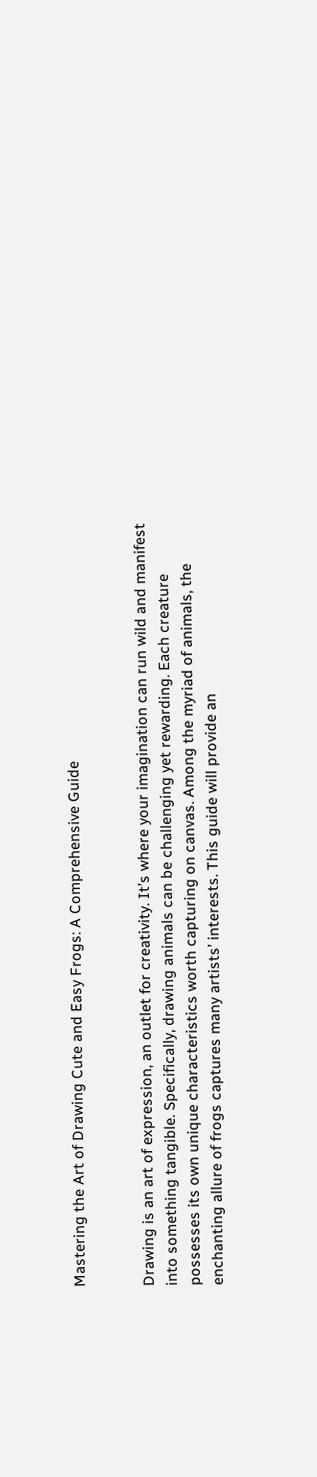Mastering the Art of Drawing Cute and Easy Frogs: A Comprehensive Guide


Drawing is an art of expression, an outlet for creativity. It’s where your imagination can run wild and manifest into something tangible. Specifically, drawing animals can be challenging yet rewarding. Each creature possesses its own unique characteristics worth capturing on canvas. Among the myriad of animals, the enchanting allure of frogs captures many artists’ interests. This guide will provide an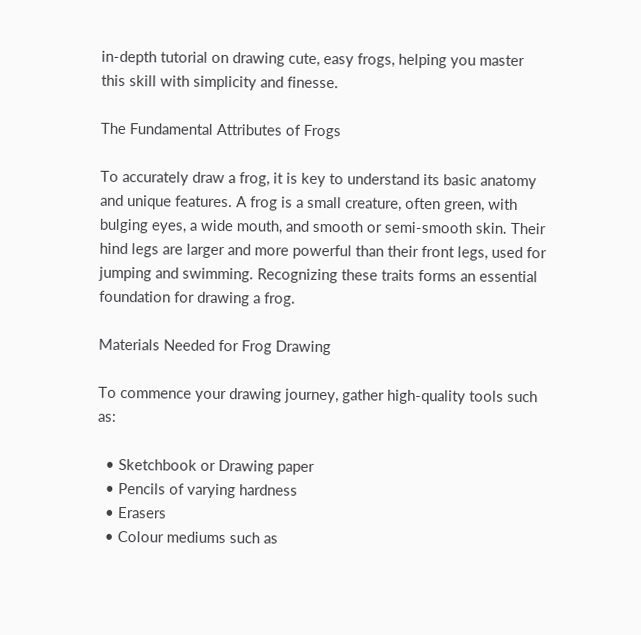in-depth tutorial on drawing cute, easy frogs, helping you master this skill with simplicity and finesse.

The Fundamental Attributes of Frogs

To accurately draw a frog, it is key to understand its basic anatomy and unique features. A frog is a small creature, often green, with bulging eyes, a wide mouth, and smooth or semi-smooth skin. Their hind legs are larger and more powerful than their front legs, used for jumping and swimming. Recognizing these traits forms an essential foundation for drawing a frog.

Materials Needed for Frog Drawing

To commence your drawing journey, gather high-quality tools such as:

  • Sketchbook or Drawing paper
  • Pencils of varying hardness
  • Erasers
  • Colour mediums such as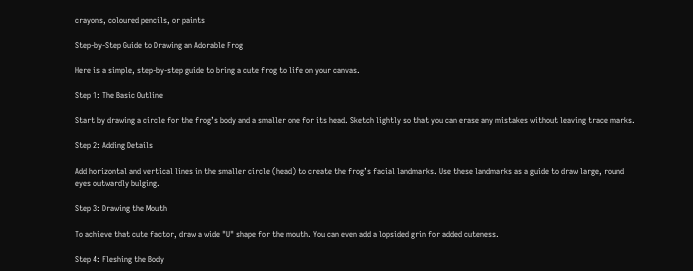crayons, coloured pencils, or paints

Step-by-Step Guide to Drawing an Adorable Frog

Here is a simple, step-by-step guide to bring a cute frog to life on your canvas.

Step 1: The Basic Outline

Start by drawing a circle for the frog’s body and a smaller one for its head. Sketch lightly so that you can erase any mistakes without leaving trace marks.

Step 2: Adding Details

Add horizontal and vertical lines in the smaller circle (head) to create the frog’s facial landmarks. Use these landmarks as a guide to draw large, round eyes outwardly bulging.

Step 3: Drawing the Mouth

To achieve that cute factor, draw a wide "U" shape for the mouth. You can even add a lopsided grin for added cuteness.

Step 4: Fleshing the Body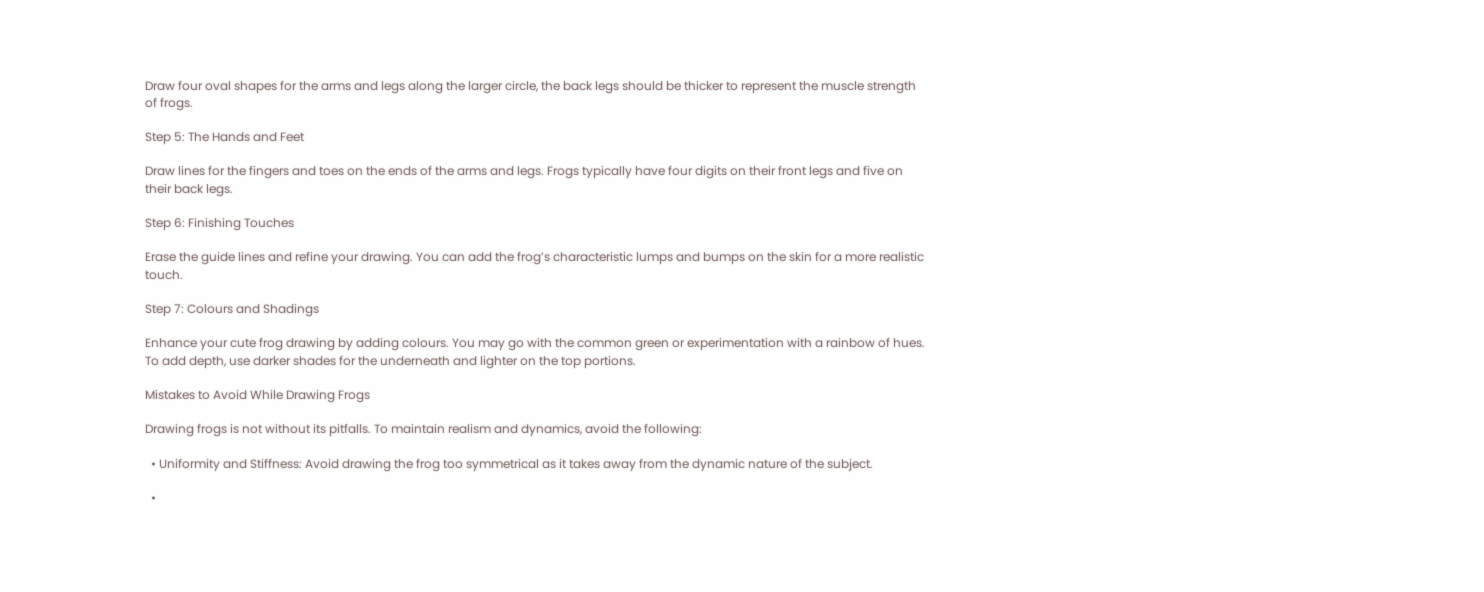Draw four oval shapes for the arms and legs along the larger circle, the back legs should be thicker to represent the muscle strength of frogs.

Step 5: The Hands and Feet

Draw lines for the fingers and toes on the ends of the arms and legs. Frogs typically have four digits on their front legs and five on their back legs.

Step 6: Finishing Touches

Erase the guide lines and refine your drawing. You can add the frog’s characteristic lumps and bumps on the skin for a more realistic touch.

Step 7: Colours and Shadings

Enhance your cute frog drawing by adding colours. You may go with the common green or experimentation with a rainbow of hues. To add depth, use darker shades for the underneath and lighter on the top portions.

Mistakes to Avoid While Drawing Frogs

Drawing frogs is not without its pitfalls. To maintain realism and dynamics, avoid the following:

  • Uniformity and Stiffness: Avoid drawing the frog too symmetrical as it takes away from the dynamic nature of the subject.

  •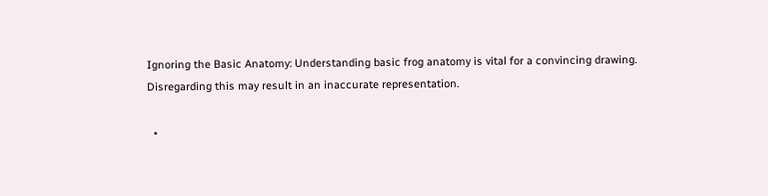Ignoring the Basic Anatomy: Understanding basic frog anatomy is vital for a convincing drawing. Disregarding this may result in an inaccurate representation.

  •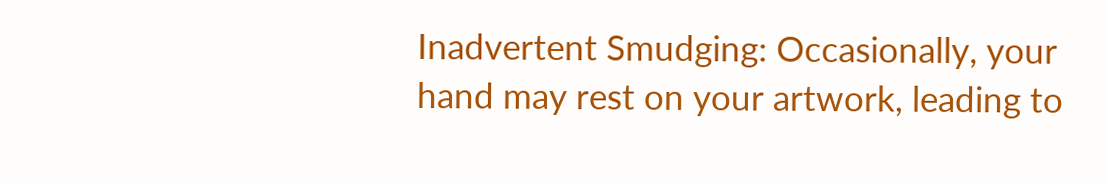Inadvertent Smudging: Occasionally, your hand may rest on your artwork, leading to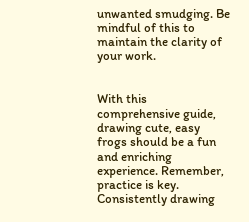unwanted smudging. Be mindful of this to maintain the clarity of your work.


With this comprehensive guide, drawing cute, easy frogs should be a fun and enriching experience. Remember, practice is key. Consistently drawing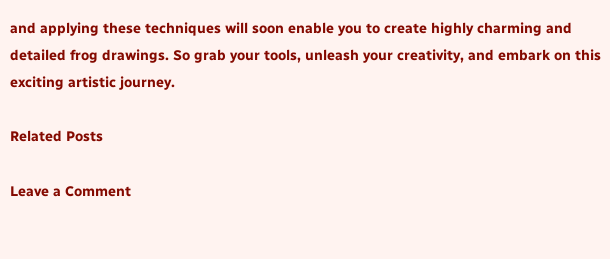and applying these techniques will soon enable you to create highly charming and detailed frog drawings. So grab your tools, unleash your creativity, and embark on this exciting artistic journey.

Related Posts

Leave a Comment